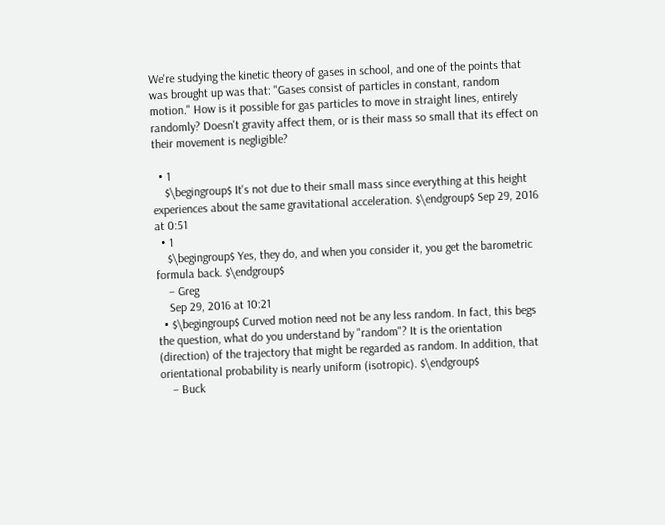We're studying the kinetic theory of gases in school, and one of the points that was brought up was that: "Gases consist of particles in constant, random motion." How is it possible for gas particles to move in straight lines, entirely randomly? Doesn't gravity affect them, or is their mass so small that its effect on their movement is negligible?

  • 1
    $\begingroup$ It's not due to their small mass since everything at this height experiences about the same gravitational acceleration. $\endgroup$ Sep 29, 2016 at 0:51
  • 1
    $\begingroup$ Yes, they do, and when you consider it, you get the barometric formula back. $\endgroup$
    – Greg
    Sep 29, 2016 at 10:21
  • $\begingroup$ Curved motion need not be any less random. In fact, this begs the question, what do you understand by "random"? It is the orientation (direction) of the trajectory that might be regarded as random. In addition, that orientational probability is nearly uniform (isotropic). $\endgroup$
    – Buck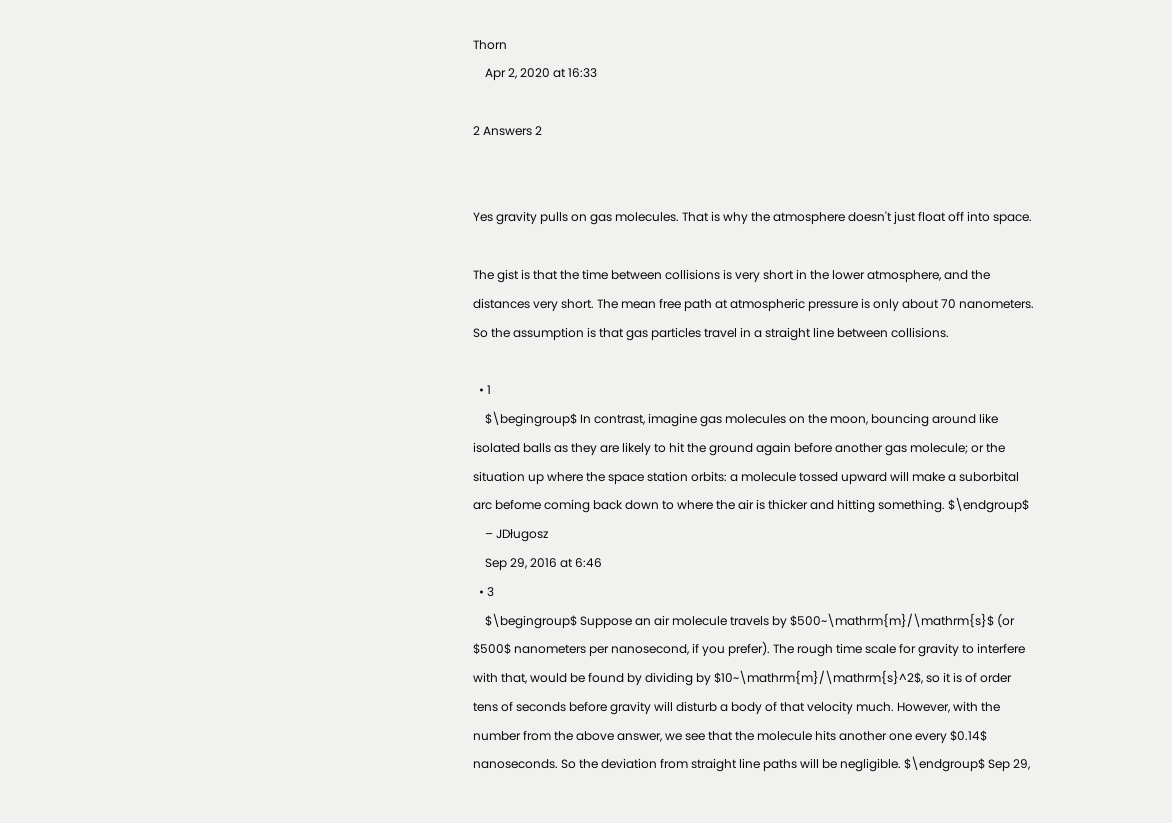Thorn
    Apr 2, 2020 at 16:33

2 Answers 2


Yes gravity pulls on gas molecules. That is why the atmosphere doesn't just float off into space.

The gist is that the time between collisions is very short in the lower atmosphere, and the distances very short. The mean free path at atmospheric pressure is only about 70 nanometers. So the assumption is that gas particles travel in a straight line between collisions.

  • 1
    $\begingroup$ In contrast, imagine gas molecules on the moon, bouncing around like isolated balls as they are likely to hit the ground again before another gas molecule; or the situation up where the space station orbits: a molecule tossed upward will make a suborbital arc befome coming back down to where the air is thicker and hitting something. $\endgroup$
    – JDługosz
    Sep 29, 2016 at 6:46
  • 3
    $\begingroup$ Suppose an air molecule travels by $500~\mathrm{m}/\mathrm{s}$ (or $500$ nanometers per nanosecond, if you prefer). The rough time scale for gravity to interfere with that, would be found by dividing by $10~\mathrm{m}/\mathrm{s}^2$, so it is of order tens of seconds before gravity will disturb a body of that velocity much. However, with the number from the above answer, we see that the molecule hits another one every $0.14$ nanoseconds. So the deviation from straight line paths will be negligible. $\endgroup$ Sep 29,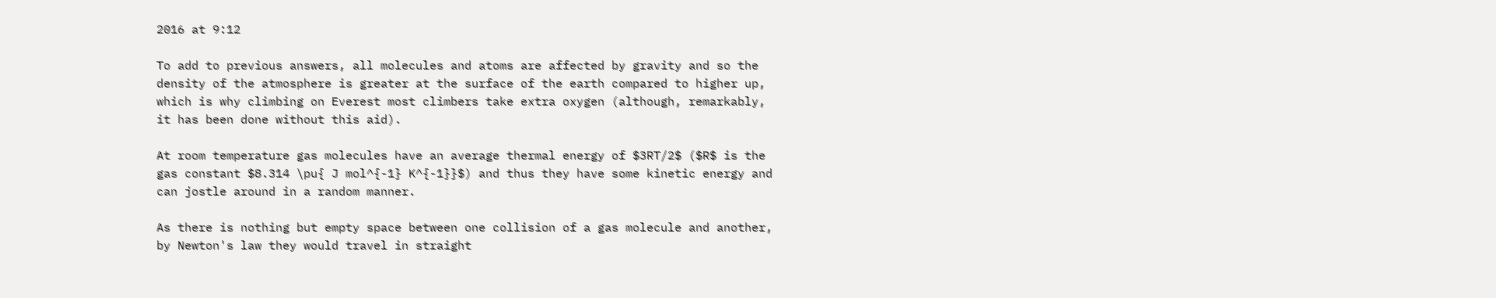2016 at 9:12

To add to previous answers, all molecules and atoms are affected by gravity and so the density of the atmosphere is greater at the surface of the earth compared to higher up, which is why climbing on Everest most climbers take extra oxygen (although, remarkably, it has been done without this aid).

At room temperature gas molecules have an average thermal energy of $3RT/2$ ($R$ is the gas constant $8.314 \pu{ J mol^{-1} K^{-1}}$) and thus they have some kinetic energy and can jostle around in a random manner.

As there is nothing but empty space between one collision of a gas molecule and another, by Newton's law they would travel in straight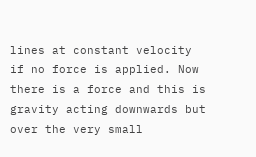lines at constant velocity if no force is applied. Now there is a force and this is gravity acting downwards but over the very small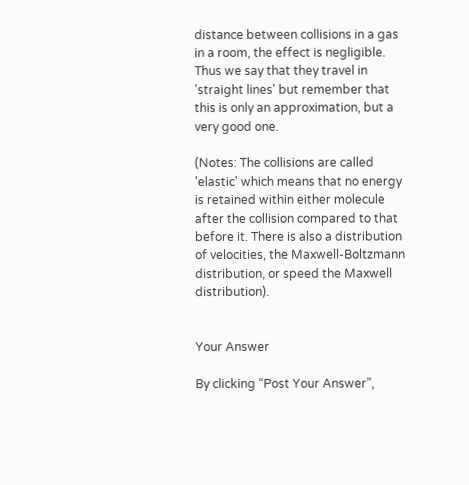distance between collisions in a gas in a room, the effect is negligible. Thus we say that they travel in 'straight lines' but remember that this is only an approximation, but a very good one.

(Notes: The collisions are called 'elastic' which means that no energy is retained within either molecule after the collision compared to that before it. There is also a distribution of velocities, the Maxwell-Boltzmann distribution, or speed the Maxwell distribution).


Your Answer

By clicking “Post Your Answer”,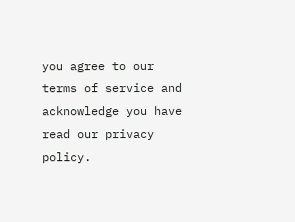you agree to our terms of service and acknowledge you have read our privacy policy.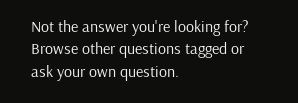Not the answer you're looking for? Browse other questions tagged or ask your own question.